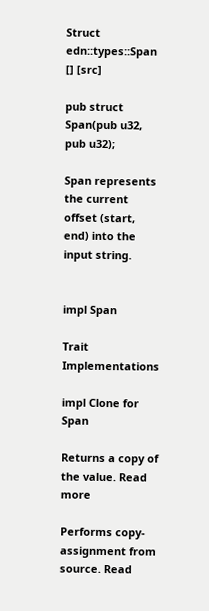Struct edn::types::Span [] [src]

pub struct Span(pub u32, pub u32);

Span represents the current offset (start, end) into the input string.


impl Span

Trait Implementations

impl Clone for Span

Returns a copy of the value. Read more

Performs copy-assignment from source. Read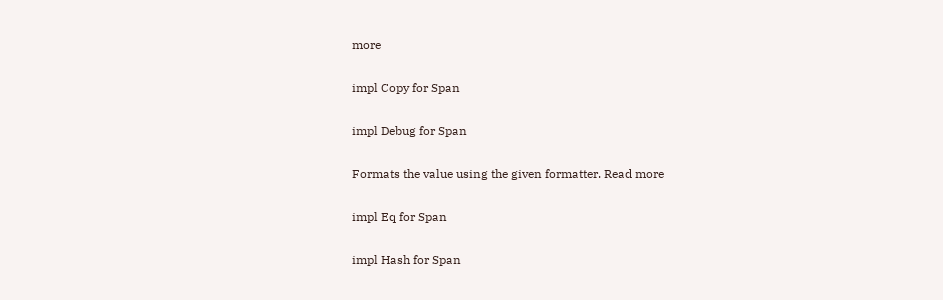more

impl Copy for Span

impl Debug for Span

Formats the value using the given formatter. Read more

impl Eq for Span

impl Hash for Span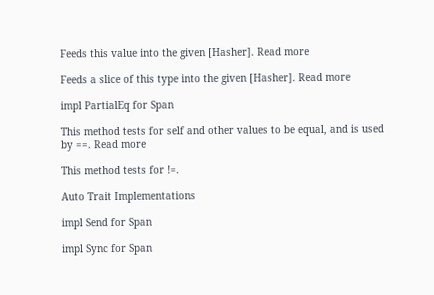Feeds this value into the given [Hasher]. Read more

Feeds a slice of this type into the given [Hasher]. Read more

impl PartialEq for Span

This method tests for self and other values to be equal, and is used by ==. Read more

This method tests for !=.

Auto Trait Implementations

impl Send for Span

impl Sync for Span